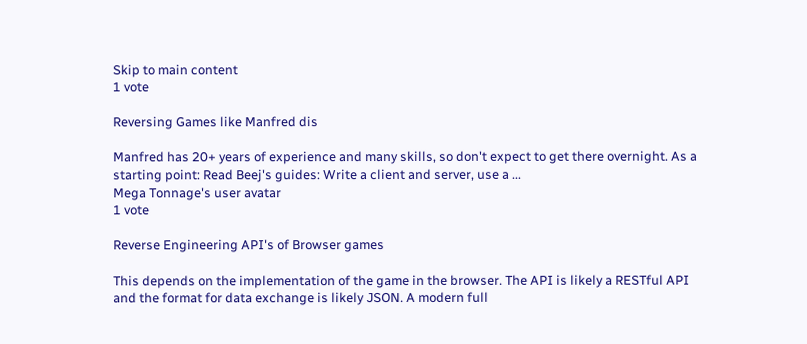Skip to main content
1 vote

Reversing Games like Manfred dis

Manfred has 20+ years of experience and many skills, so don't expect to get there overnight. As a starting point: Read Beej's guides: Write a client and server, use a ...
Mega Tonnage's user avatar
1 vote

Reverse Engineering API's of Browser games

This depends on the implementation of the game in the browser. The API is likely a RESTful API and the format for data exchange is likely JSON. A modern full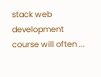stack web development course will often ...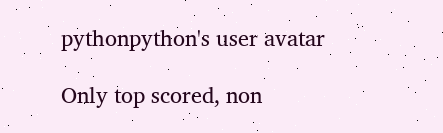pythonpython's user avatar

Only top scored, non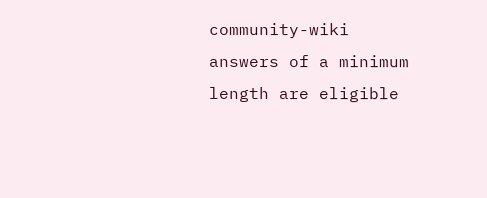community-wiki answers of a minimum length are eligible